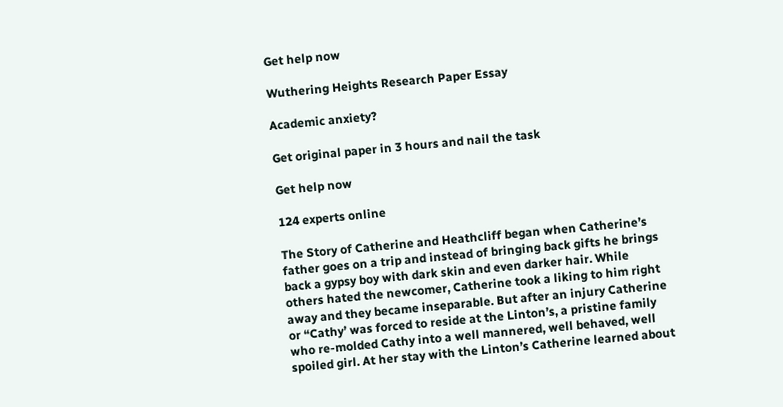Get help now

Wuthering Heights Research Paper Essay

Academic anxiety?

Get original paper in 3 hours and nail the task

Get help now

124 experts online

The Story of Catherine and Heathcliff began when Catherine’s father goes on a trip and instead of bringing back gifts he brings back a gypsy boy with dark skin and even darker hair. While others hated the newcomer, Catherine took a liking to him right away and they became inseparable. But after an injury Catherine or “Cathy’ was forced to reside at the Linton’s, a pristine family who re-molded Cathy into a well mannered, well behaved, well spoiled girl. At her stay with the Linton’s Catherine learned about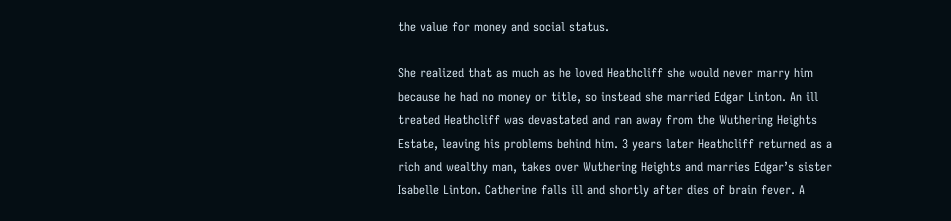the value for money and social status.

She realized that as much as he loved Heathcliff she would never marry him because he had no money or title, so instead she married Edgar Linton. An ill treated Heathcliff was devastated and ran away from the Wuthering Heights Estate, leaving his problems behind him. 3 years later Heathcliff returned as a rich and wealthy man, takes over Wuthering Heights and marries Edgar’s sister Isabelle Linton. Catherine falls ill and shortly after dies of brain fever. A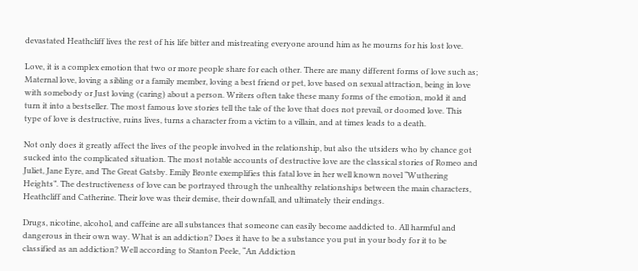devastated Heathcliff lives the rest of his life bitter and mistreating everyone around him as he mourns for his lost love.

Love, it is a complex emotion that two or more people share for each other. There are many different forms of love such as; Maternal love, loving a sibling or a family member, loving a best friend or pet, love based on sexual attraction, being in love with somebody or Just loving (caring) about a person. Writers often take these many forms of the emotion, mold it and turn it into a bestseller. The most famous love stories tell the tale of the love that does not prevail, or doomed love. This type of love is destructive, ruins lives, turns a character from a victim to a villain, and at times leads to a death.

Not only does it greatly affect the lives of the people involved in the relationship, but also the utsiders who by chance got sucked into the complicated situation. The most notable accounts of destructive love are the classical stories of Romeo and Juliet, Jane Eyre, and The Great Gatsby. Emily Bronte exemplifies this fatal love in her well known novel “Wuthering Heights”. The destructiveness of love can be portrayed through the unhealthy relationships between the main characters, Heathcliff and Catherine. Their love was their demise, their downfall, and ultimately their endings.

Drugs, nicotine, alcohol, and caffeine are all substances that someone can easily become aaddicted to. All harmful and dangerous in their own way. What is an addiction? Does it have to be a substance you put in your body for it to be classified as an addiction? Well according to Stanton Peele, “An Addiction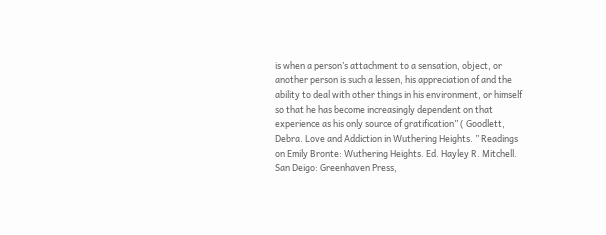is when a person’s attachment to a sensation, object, or another person is such a lessen, his appreciation of and the ability to deal with other things in his environment, or himself so that he has become increasingly dependent on that experience as his only source of gratification” ( Goodlett, Debra. Love and Addiction in Wuthering Heights. ” Readings on Emily Bronte: Wuthering Heights. Ed. Hayley R. Mitchell. San Deigo: Greenhaven Press,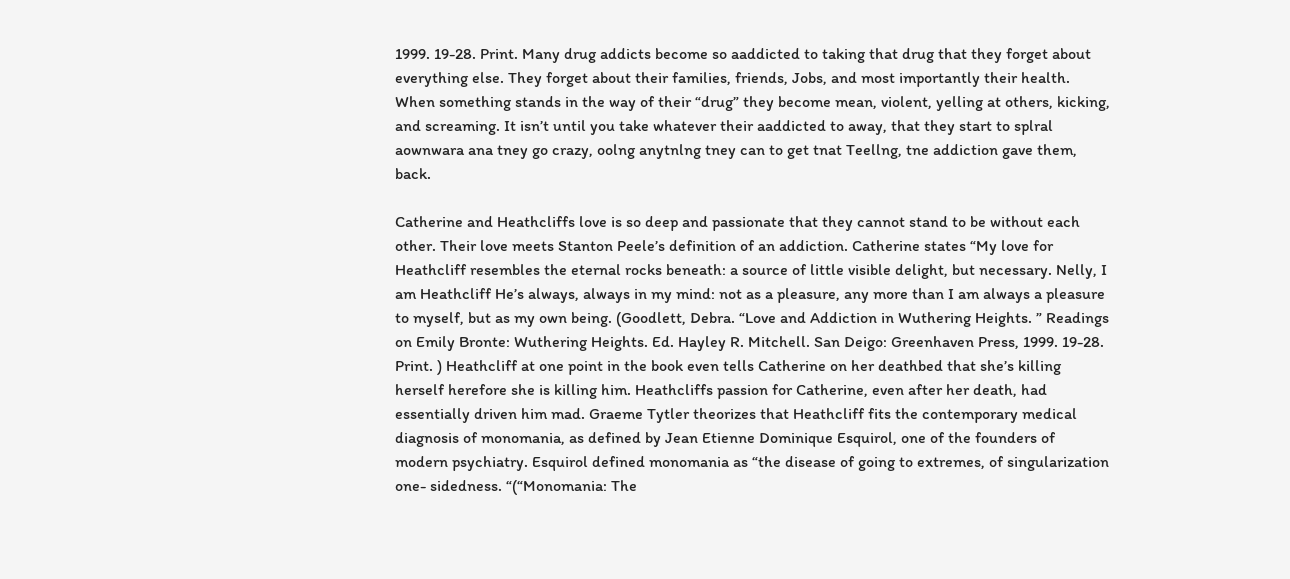1999. 19-28. Print. Many drug addicts become so aaddicted to taking that drug that they forget about everything else. They forget about their families, friends, Jobs, and most importantly their health. When something stands in the way of their “drug” they become mean, violent, yelling at others, kicking, and screaming. It isn’t until you take whatever their aaddicted to away, that they start to splral aownwara ana tney go crazy, oolng anytnlng tney can to get tnat Teellng, tne addiction gave them, back.

Catherine and Heathcliffs love is so deep and passionate that they cannot stand to be without each other. Their love meets Stanton Peele’s definition of an addiction. Catherine states “My love for Heathcliff resembles the eternal rocks beneath: a source of little visible delight, but necessary. Nelly, I am Heathcliff He’s always, always in my mind: not as a pleasure, any more than I am always a pleasure to myself, but as my own being. (Goodlett, Debra. “Love and Addiction in Wuthering Heights. ” Readings on Emily Bronte: Wuthering Heights. Ed. Hayley R. Mitchell. San Deigo: Greenhaven Press, 1999. 19-28. Print. ) Heathcliff at one point in the book even tells Catherine on her deathbed that she’s killing herself herefore she is killing him. Heathcliffs passion for Catherine, even after her death, had essentially driven him mad. Graeme Tytler theorizes that Heathcliff fits the contemporary medical diagnosis of monomania, as defined by Jean Etienne Dominique Esquirol, one of the founders of modern psychiatry. Esquirol defined monomania as “the disease of going to extremes, of singularization one- sidedness. “(“Monomania: The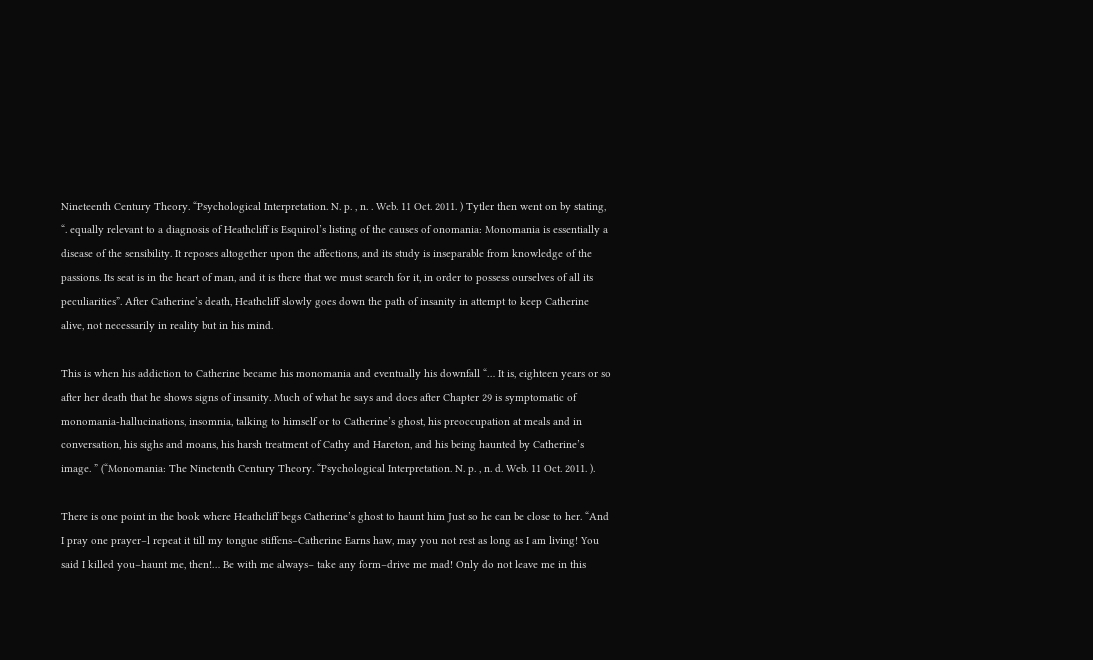Nineteenth Century Theory. “Psychological Interpretation. N. p. , n. . Web. 11 Oct. 2011. ) Tytler then went on by stating, “. equally relevant to a diagnosis of Heathcliff is Esquirol’s listing of the causes of onomania: Monomania is essentially a disease of the sensibility. It reposes altogether upon the affections, and its study is inseparable from knowledge of the passions. Its seat is in the heart of man, and it is there that we must search for it, in order to possess ourselves of all its peculiarities”. After Catherine’s death, Heathcliff slowly goes down the path of insanity in attempt to keep Catherine alive, not necessarily in reality but in his mind.

This is when his addiction to Catherine became his monomania and eventually his downfall “… It is, eighteen years or so after her death that he shows signs of insanity. Much of what he says and does after Chapter 29 is symptomatic of monomania-hallucinations, insomnia, talking to himself or to Catherine’s ghost, his preoccupation at meals and in conversation, his sighs and moans, his harsh treatment of Cathy and Hareton, and his being haunted by Catherine’s image. ” (“Monomania: The Ninetenth Century Theory. “Psychological Interpretation. N. p. , n. d. Web. 11 Oct. 2011. ).

There is one point in the book where Heathcliff begs Catherine’s ghost to haunt him Just so he can be close to her. “And I pray one prayer–l repeat it till my tongue stiffens–Catherine Earns haw, may you not rest as long as I am living! You said I killed you–haunt me, then!… Be with me always– take any form–drive me mad! Only do not leave me in this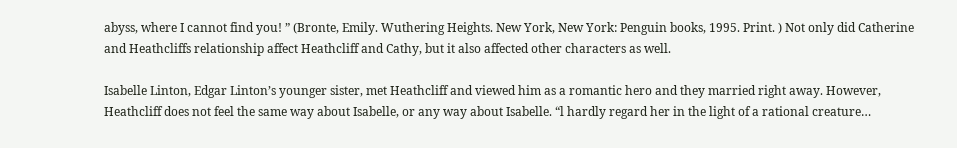abyss, where I cannot find you! ” (Bronte, Emily. Wuthering Heights. New York, New York: Penguin books, 1995. Print. ) Not only did Catherine and Heathcliffs relationship affect Heathcliff and Cathy, but it also affected other characters as well.

Isabelle Linton, Edgar Linton’s younger sister, met Heathcliff and viewed him as a romantic hero and they married right away. However, Heathcliff does not feel the same way about Isabelle, or any way about Isabelle. “l hardly regard her in the light of a rational creature…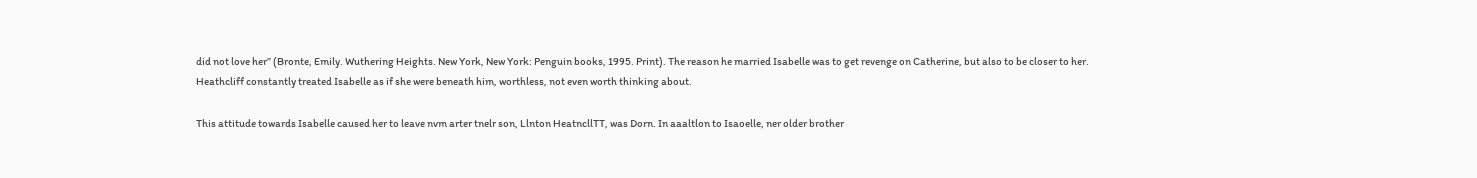did not love her” (Bronte, Emily. Wuthering Heights. New York, New York: Penguin books, 1995. Print). The reason he married Isabelle was to get revenge on Catherine, but also to be closer to her. Heathcliff constantly treated Isabelle as if she were beneath him, worthless, not even worth thinking about.

This attitude towards Isabelle caused her to leave nvm arter tnelr son, Llnton HeatncllTT, was Dorn. In aaaltlon to Isaoelle, ner older brother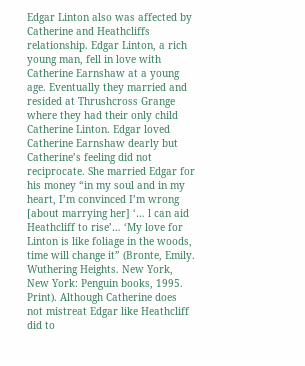Edgar Linton also was affected by Catherine and Heathcliffs relationship. Edgar Linton, a rich young man, fell in love with Catherine Earnshaw at a young age. Eventually they married and resided at Thrushcross Grange where they had their only child Catherine Linton. Edgar loved Catherine Earnshaw dearly but Catherine’s feeling did not reciprocate. She married Edgar for his money “in my soul and in my heart, I’m convinced I’m wrong [about marrying her] ‘… l can aid Heathcliff to rise’… ‘My love for Linton is like foliage in the woods, time will change it” (Bronte, Emily. Wuthering Heights. New York, New York: Penguin books, 1995. Print). Although Catherine does not mistreat Edgar like Heathcliff did to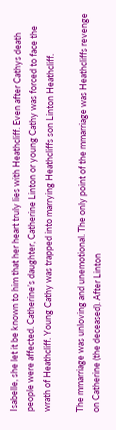Isabelle, she let it be known to him that her heart truly lies with Heathcliff. Even after Cathys death people were affected. Catherine’s daughter, Catherine Linton or young Cathy was forced to face the wrath of Heathcliff. Young Cathy was trapped into marrying Heathcliffs son Linton Heathcliff.

The mmarriage was unloving and unemotional. The only point of the mmarriage was Heathcliffs revenge on Catherine (the deceased). After Linton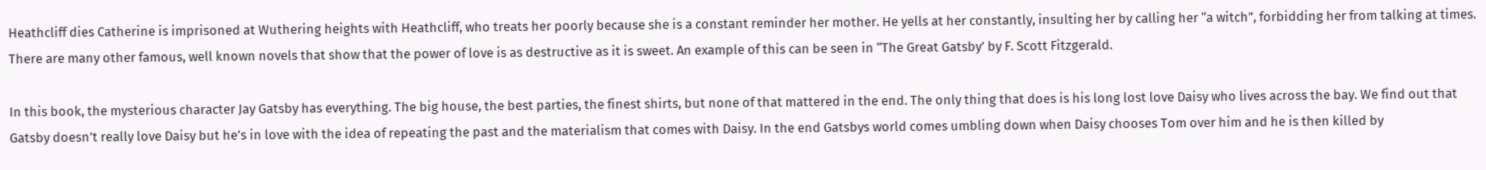Heathcliff dies Catherine is imprisoned at Wuthering heights with Heathcliff, who treats her poorly because she is a constant reminder her mother. He yells at her constantly, insulting her by calling her “a witch”, forbidding her from talking at times. There are many other famous, well known novels that show that the power of love is as destructive as it is sweet. An example of this can be seen in “The Great Gatsby’ by F. Scott Fitzgerald.

In this book, the mysterious character Jay Gatsby has everything. The big house, the best parties, the finest shirts, but none of that mattered in the end. The only thing that does is his long lost love Daisy who lives across the bay. We find out that Gatsby doesn’t really love Daisy but he’s in love with the idea of repeating the past and the materialism that comes with Daisy. In the end Gatsbys world comes umbling down when Daisy chooses Tom over him and he is then killed by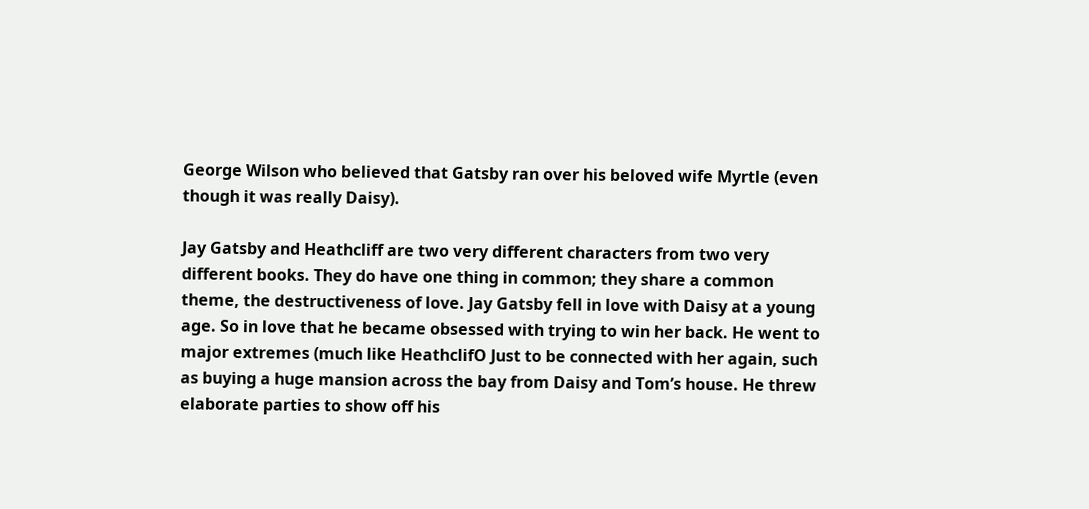George Wilson who believed that Gatsby ran over his beloved wife Myrtle (even though it was really Daisy).

Jay Gatsby and Heathcliff are two very different characters from two very different books. They do have one thing in common; they share a common theme, the destructiveness of love. Jay Gatsby fell in love with Daisy at a young age. So in love that he became obsessed with trying to win her back. He went to major extremes (much like HeathclifO Just to be connected with her again, such as buying a huge mansion across the bay from Daisy and Tom’s house. He threw elaborate parties to show off his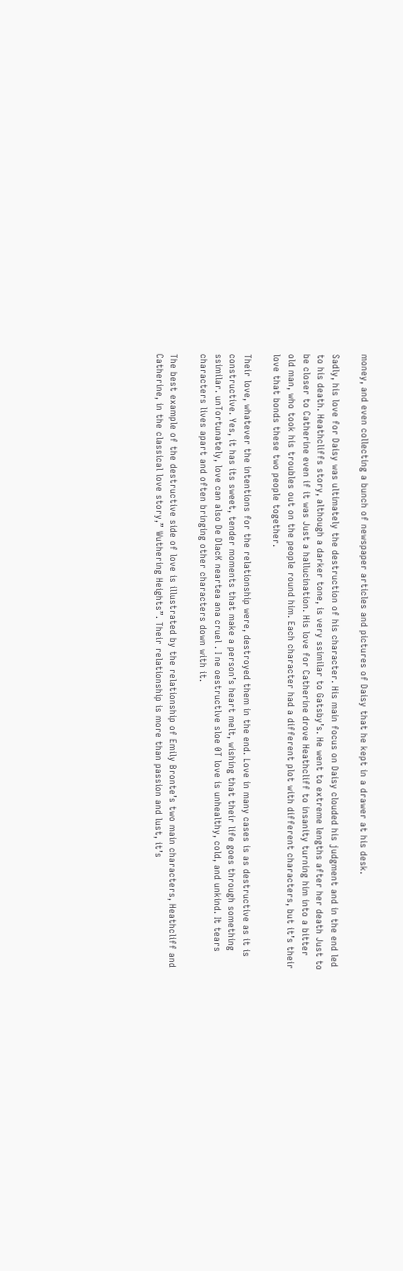money, and even collecting a bunch of newspaper articles and pictures of Daisy that he kept in a drawer at his desk.

Sadly, his love for Daisy was ultimately the destruction of his character. His main focus on Daisy clouded his judgment and in the end led to his death. Heathcliffs story, although a darker tone, is very ssimilar to Gatsby’s. He went to extreme lengths after her death Just to be closer to Catherine even if it was Just a hallucination. His love for Catherine drove Heathcliff to insanity turning him into a bitter old man, who took his troubles out on the people round him. Each character had a different plot with different characters, but it’s their love that bonds these two people together.

Their love, whatever the intentions for the relationship were, destroyed them in the end. Love in many cases is as destructive as it is constructive. Yes, it has its sweet, tender moments that make a person’s heart melt, wishing that their life goes through something ssimilar. unTortunately, love can also De DlacK neartea ana cruel . I ne oestructlve sloe 0T love is unhealthy, cold, and unkind. It tears characters lives apart and often bringing other characters down with it.

The best example of the destructive side of love is illustrated by the relationship of Emily Bronte’s two main characters, Heathcliff and Catherine, in the classical love story,” Wuthering Heights”. Their relationship is more than passion and lust, it’s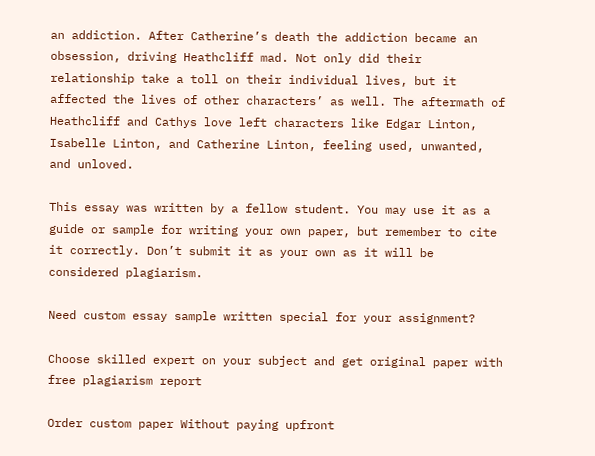an addiction. After Catherine’s death the addiction became an obsession, driving Heathcliff mad. Not only did their relationship take a toll on their individual lives, but it affected the lives of other characters’ as well. The aftermath of Heathcliff and Cathys love left characters like Edgar Linton, Isabelle Linton, and Catherine Linton, feeling used, unwanted, and unloved.

This essay was written by a fellow student. You may use it as a guide or sample for writing your own paper, but remember to cite it correctly. Don’t submit it as your own as it will be considered plagiarism.

Need custom essay sample written special for your assignment?

Choose skilled expert on your subject and get original paper with free plagiarism report

Order custom paper Without paying upfront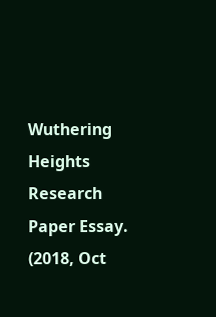Wuthering Heights Research Paper Essay. (2018, Oct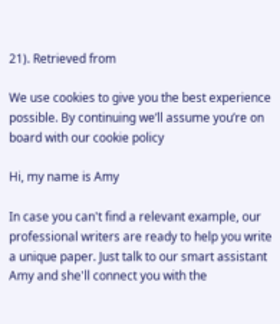21). Retrieved from

We use cookies to give you the best experience possible. By continuing we’ll assume you’re on board with our cookie policy

Hi, my name is Amy

In case you can't find a relevant example, our professional writers are ready to help you write a unique paper. Just talk to our smart assistant Amy and she'll connect you with the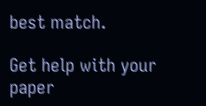best match.

Get help with your paper